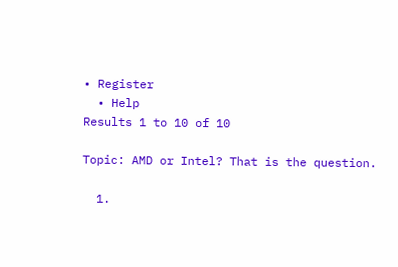• Register
  • Help
Results 1 to 10 of 10

Topic: AMD or Intel? That is the question.

  1.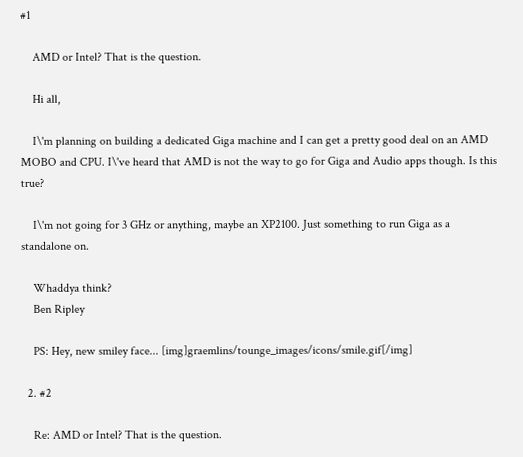#1

    AMD or Intel? That is the question.

    Hi all,

    I\'m planning on building a dedicated Giga machine and I can get a pretty good deal on an AMD MOBO and CPU. I\'ve heard that AMD is not the way to go for Giga and Audio apps though. Is this true?

    I\'m not going for 3 GHz or anything, maybe an XP2100. Just something to run Giga as a standalone on.

    Whaddya think?
    Ben Ripley

    PS: Hey, new smiley face... [img]graemlins/tounge_images/icons/smile.gif[/img]

  2. #2

    Re: AMD or Intel? That is the question.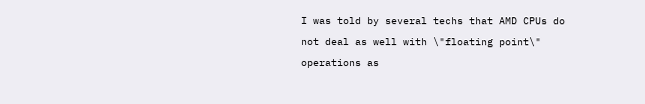I was told by several techs that AMD CPUs do not deal as well with \"floating point\" operations as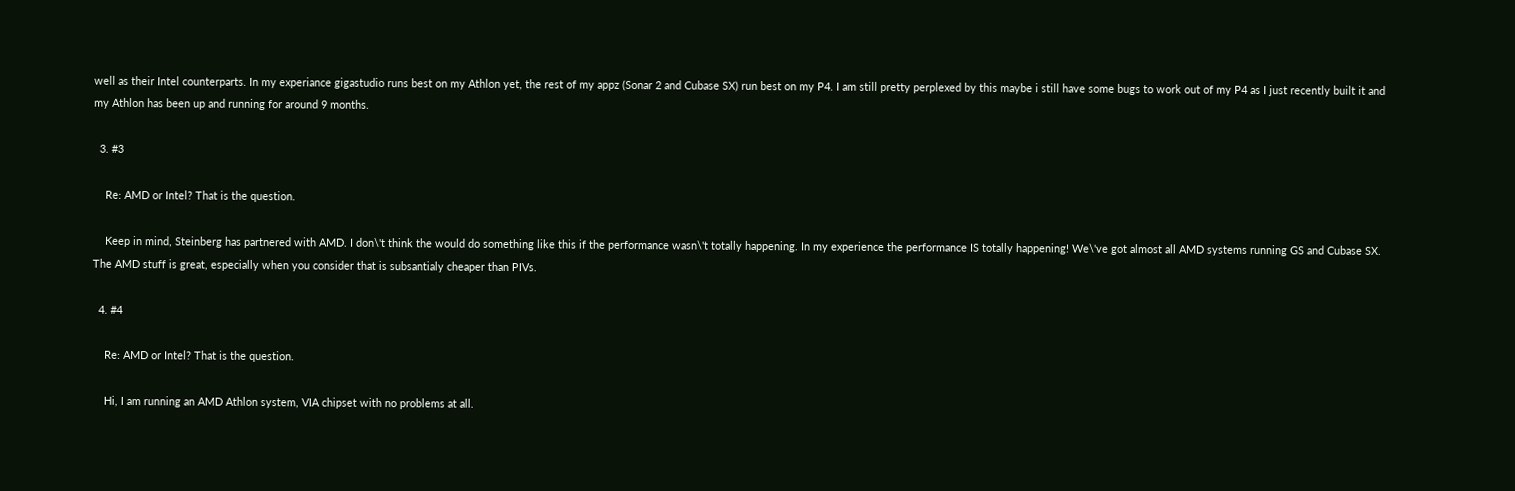well as their Intel counterparts. In my experiance gigastudio runs best on my Athlon yet, the rest of my appz (Sonar 2 and Cubase SX) run best on my P4. I am still pretty perplexed by this maybe i still have some bugs to work out of my P4 as I just recently built it and my Athlon has been up and running for around 9 months.

  3. #3

    Re: AMD or Intel? That is the question.

    Keep in mind, Steinberg has partnered with AMD. I don\'t think the would do something like this if the performance wasn\'t totally happening. In my experience the performance IS totally happening! We\'ve got almost all AMD systems running GS and Cubase SX. The AMD stuff is great, especially when you consider that is subsantialy cheaper than PIVs.

  4. #4

    Re: AMD or Intel? That is the question.

    Hi, I am running an AMD Athlon system, VIA chipset with no problems at all.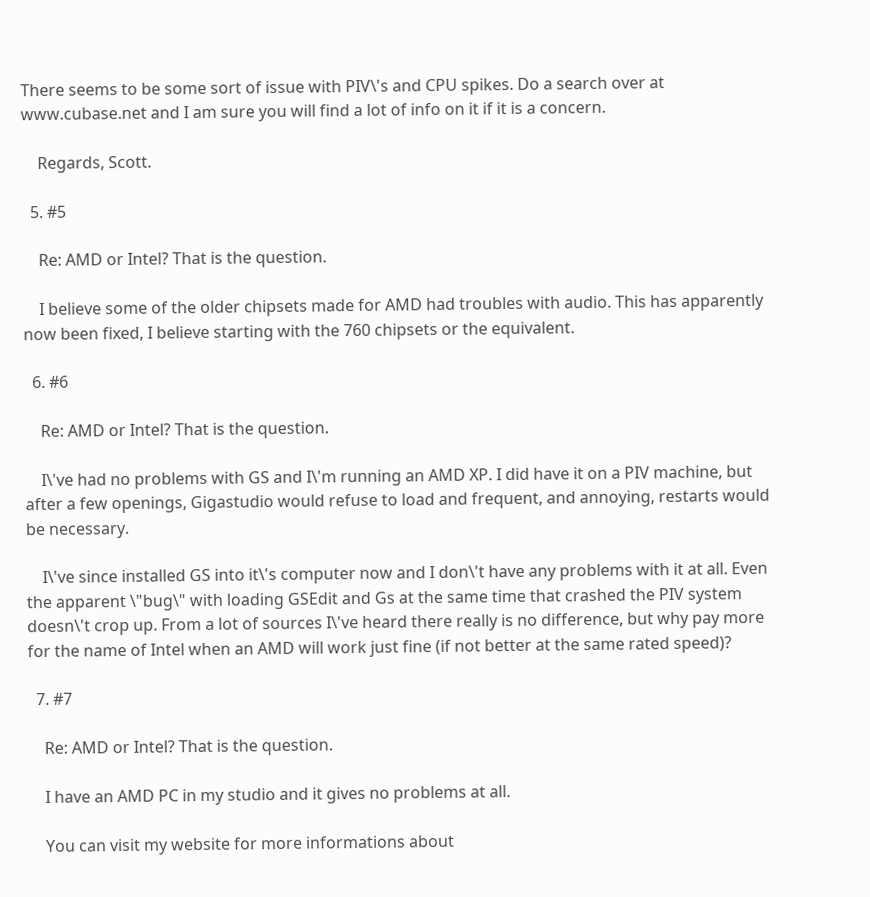There seems to be some sort of issue with PIV\'s and CPU spikes. Do a search over at www.cubase.net and I am sure you will find a lot of info on it if it is a concern.

    Regards, Scott.

  5. #5

    Re: AMD or Intel? That is the question.

    I believe some of the older chipsets made for AMD had troubles with audio. This has apparently now been fixed, I believe starting with the 760 chipsets or the equivalent.

  6. #6

    Re: AMD or Intel? That is the question.

    I\'ve had no problems with GS and I\'m running an AMD XP. I did have it on a PIV machine, but after a few openings, Gigastudio would refuse to load and frequent, and annoying, restarts would be necessary.

    I\'ve since installed GS into it\'s computer now and I don\'t have any problems with it at all. Even the apparent \"bug\" with loading GSEdit and Gs at the same time that crashed the PIV system doesn\'t crop up. From a lot of sources I\'ve heard there really is no difference, but why pay more for the name of Intel when an AMD will work just fine (if not better at the same rated speed)?

  7. #7

    Re: AMD or Intel? That is the question.

    I have an AMD PC in my studio and it gives no problems at all.

    You can visit my website for more informations about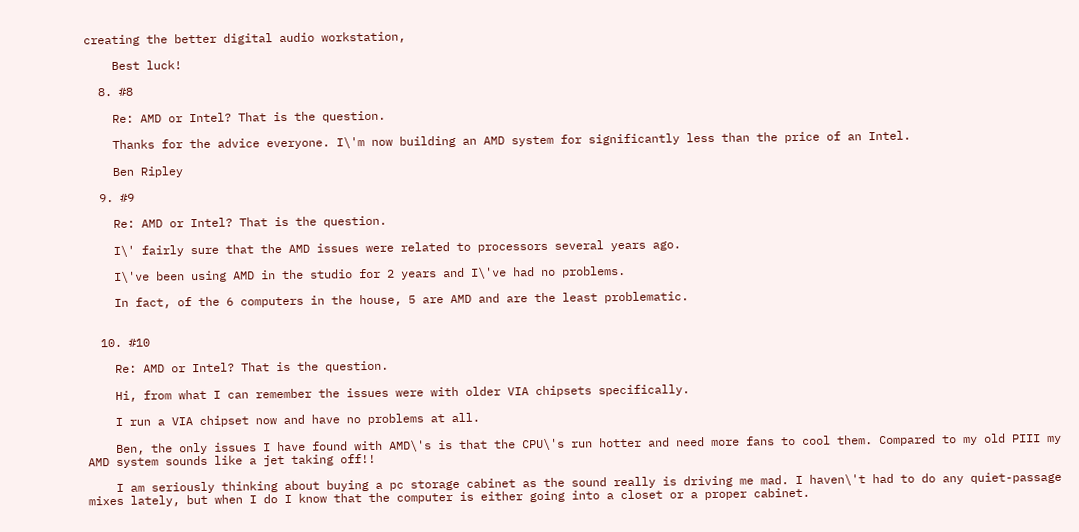creating the better digital audio workstation,

    Best luck!

  8. #8

    Re: AMD or Intel? That is the question.

    Thanks for the advice everyone. I\'m now building an AMD system for significantly less than the price of an Intel.

    Ben Ripley

  9. #9

    Re: AMD or Intel? That is the question.

    I\' fairly sure that the AMD issues were related to processors several years ago.

    I\'ve been using AMD in the studio for 2 years and I\'ve had no problems.

    In fact, of the 6 computers in the house, 5 are AMD and are the least problematic.


  10. #10

    Re: AMD or Intel? That is the question.

    Hi, from what I can remember the issues were with older VIA chipsets specifically.

    I run a VIA chipset now and have no problems at all.

    Ben, the only issues I have found with AMD\'s is that the CPU\'s run hotter and need more fans to cool them. Compared to my old PIII my AMD system sounds like a jet taking off!!

    I am seriously thinking about buying a pc storage cabinet as the sound really is driving me mad. I haven\'t had to do any quiet-passage mixes lately, but when I do I know that the computer is either going into a closet or a proper cabinet.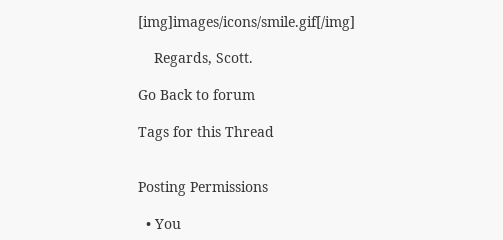[img]images/icons/smile.gif[/img]

    Regards, Scott.

Go Back to forum

Tags for this Thread


Posting Permissions

  • You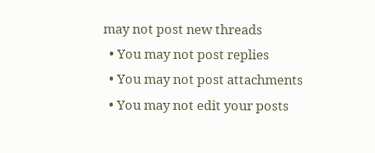may not post new threads
  • You may not post replies
  • You may not post attachments
  • You may not edit your posts